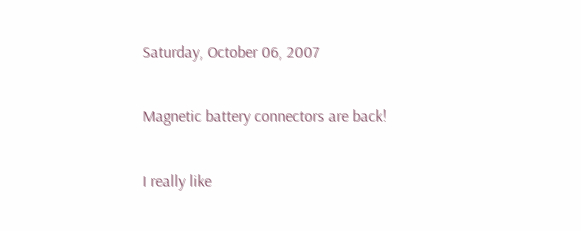Saturday, October 06, 2007

Magnetic battery connectors are back!

I really like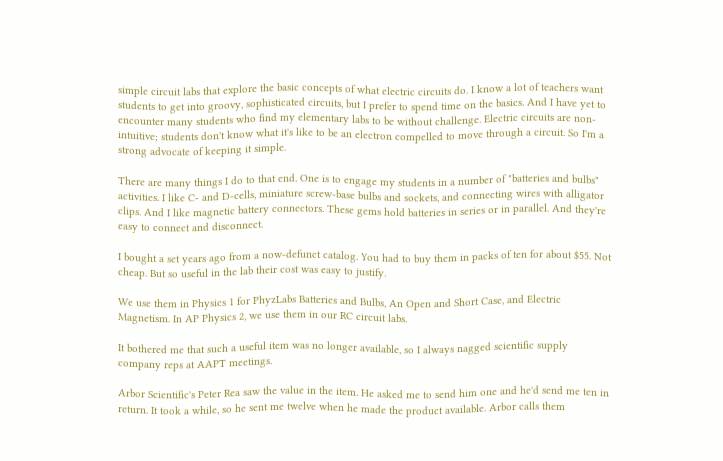simple circuit labs that explore the basic concepts of what electric circuits do. I know a lot of teachers want students to get into groovy, sophisticated circuits, but I prefer to spend time on the basics. And I have yet to encounter many students who find my elementary labs to be without challenge. Electric circuits are non-intuitive; students don't know what it's like to be an electron compelled to move through a circuit. So I'm a strong advocate of keeping it simple.

There are many things I do to that end. One is to engage my students in a number of "batteries and bulbs" activities. I like C- and D-cells, miniature screw-base bulbs and sockets, and connecting wires with alligator clips. And I like magnetic battery connectors. These gems hold batteries in series or in parallel. And they're easy to connect and disconnect.

I bought a set years ago from a now-defunct catalog. You had to buy them in packs of ten for about $55. Not cheap. But so useful in the lab their cost was easy to justify.

We use them in Physics 1 for PhyzLabs Batteries and Bulbs, An Open and Short Case, and Electric Magnetism. In AP Physics 2, we use them in our RC circuit labs.

It bothered me that such a useful item was no longer available, so I always nagged scientific supply company reps at AAPT meetings.

Arbor Scientific's Peter Rea saw the value in the item. He asked me to send him one and he'd send me ten in return. It took a while, so he sent me twelve when he made the product available. Arbor calls them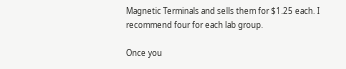Magnetic Terminals and sells them for $1.25 each. I recommend four for each lab group.

Once you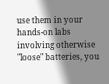use them in your hands-on labs involving otherwise "loose" batteries, you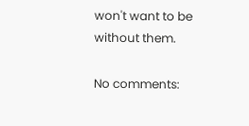won't want to be without them.

No comments: